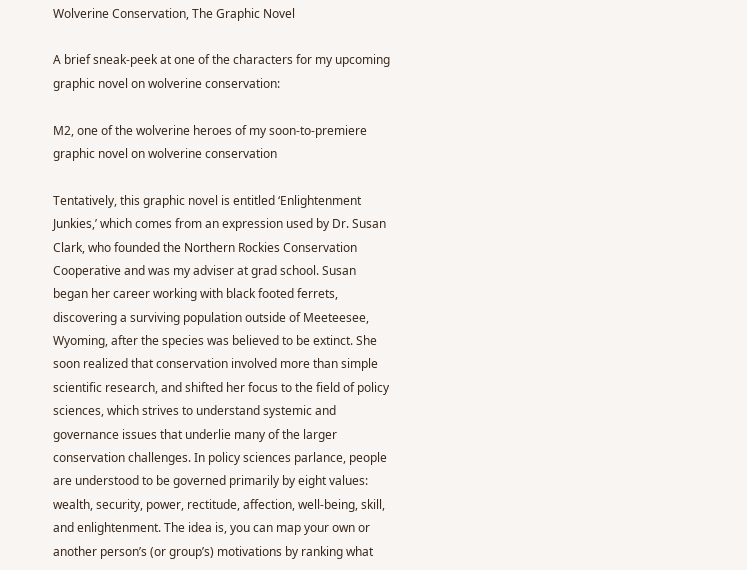Wolverine Conservation, The Graphic Novel

A brief sneak-peek at one of the characters for my upcoming graphic novel on wolverine conservation:

M2, one of the wolverine heroes of my soon-to-premiere graphic novel on wolverine conservation

Tentatively, this graphic novel is entitled ‘Enlightenment Junkies,’ which comes from an expression used by Dr. Susan Clark, who founded the Northern Rockies Conservation Cooperative and was my adviser at grad school. Susan began her career working with black footed ferrets, discovering a surviving population outside of Meeteesee, Wyoming, after the species was believed to be extinct. She soon realized that conservation involved more than simple scientific research, and shifted her focus to the field of policy sciences, which strives to understand systemic and governance issues that underlie many of the larger conservation challenges. In policy sciences parlance, people are understood to be governed primarily by eight values: wealth, security, power, rectitude, affection, well-being, skill, and enlightenment. The idea is, you can map your own or another person’s (or group’s) motivations by ranking what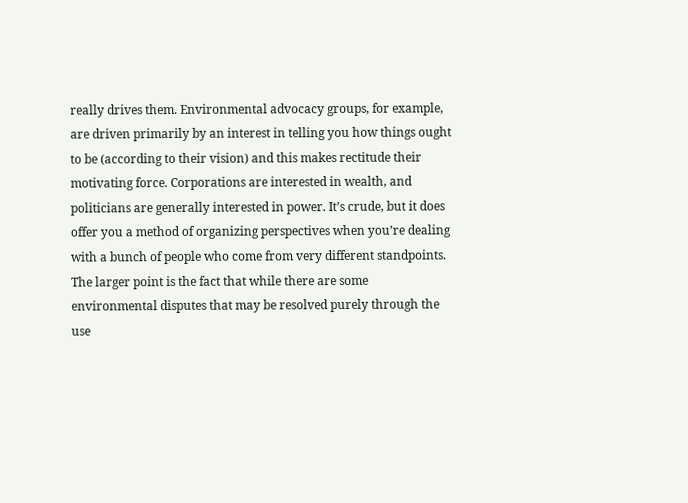really drives them. Environmental advocacy groups, for example, are driven primarily by an interest in telling you how things ought to be (according to their vision) and this makes rectitude their motivating force. Corporations are interested in wealth, and politicians are generally interested in power. It’s crude, but it does offer you a method of organizing perspectives when you’re dealing with a bunch of people who come from very different standpoints. The larger point is the fact that while there are some environmental disputes that may be resolved purely through the use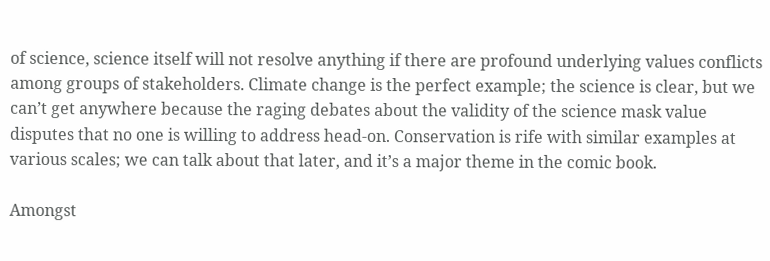of science, science itself will not resolve anything if there are profound underlying values conflicts among groups of stakeholders. Climate change is the perfect example; the science is clear, but we can’t get anywhere because the raging debates about the validity of the science mask value disputes that no one is willing to address head-on. Conservation is rife with similar examples at various scales; we can talk about that later, and it’s a major theme in the comic book.

Amongst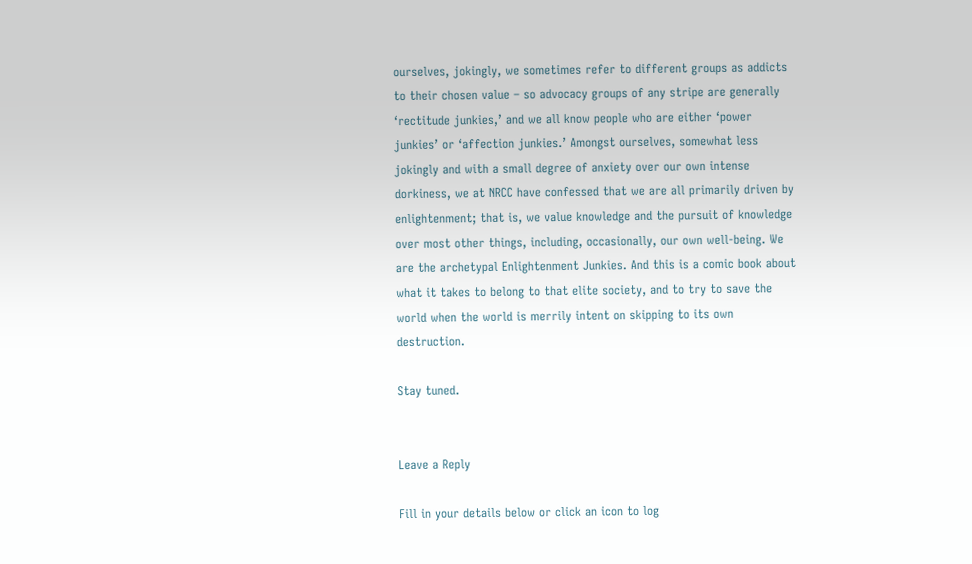ourselves, jokingly, we sometimes refer to different groups as addicts to their chosen value – so advocacy groups of any stripe are generally ‘rectitude junkies,’ and we all know people who are either ‘power junkies’ or ‘affection junkies.’ Amongst ourselves, somewhat less jokingly and with a small degree of anxiety over our own intense dorkiness, we at NRCC have confessed that we are all primarily driven by enlightenment; that is, we value knowledge and the pursuit of knowledge over most other things, including, occasionally, our own well-being. We are the archetypal Enlightenment Junkies. And this is a comic book about what it takes to belong to that elite society, and to try to save the world when the world is merrily intent on skipping to its own destruction.

Stay tuned.


Leave a Reply

Fill in your details below or click an icon to log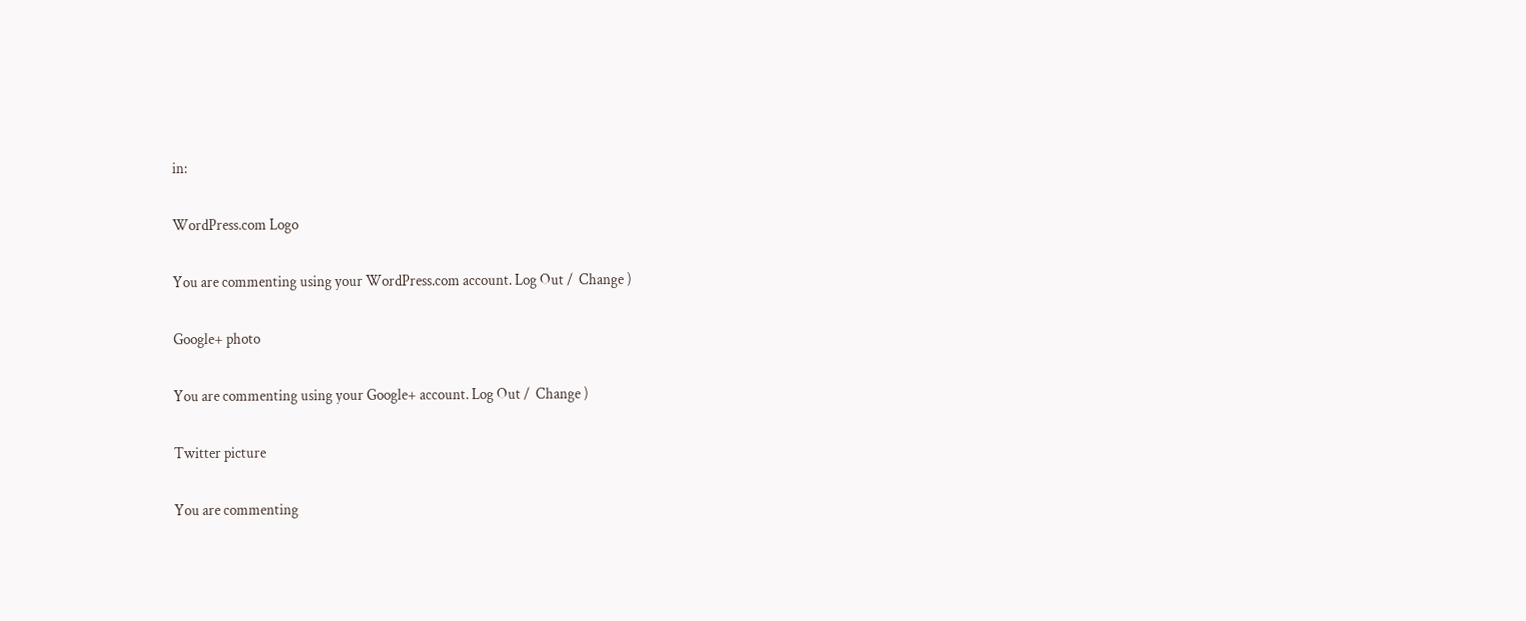in:

WordPress.com Logo

You are commenting using your WordPress.com account. Log Out /  Change )

Google+ photo

You are commenting using your Google+ account. Log Out /  Change )

Twitter picture

You are commenting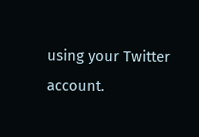using your Twitter account.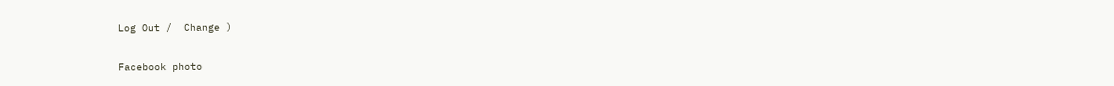Log Out /  Change )

Facebook photo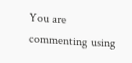You are commenting using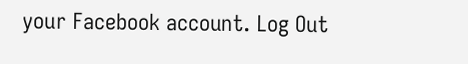your Facebook account. Log Out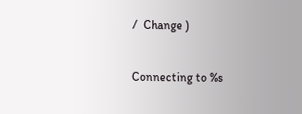/  Change )


Connecting to %s